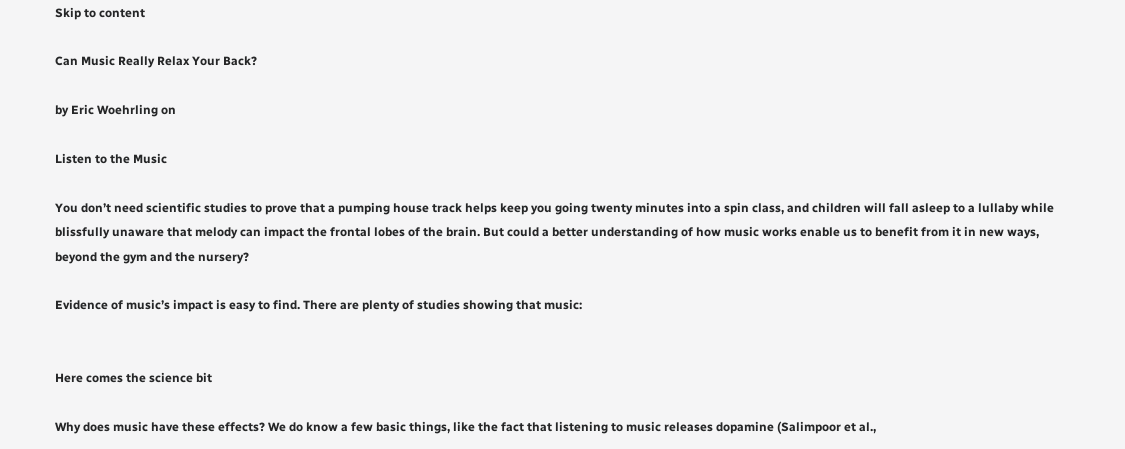Skip to content

Can Music Really Relax Your Back?

by Eric Woehrling on

Listen to the Music

You don’t need scientific studies to prove that a pumping house track helps keep you going twenty minutes into a spin class, and children will fall asleep to a lullaby while blissfully unaware that melody can impact the frontal lobes of the brain. But could a better understanding of how music works enable us to benefit from it in new ways, beyond the gym and the nursery?

Evidence of music’s impact is easy to find. There are plenty of studies showing that music:


Here comes the science bit

Why does music have these effects? We do know a few basic things, like the fact that listening to music releases dopamine (Salimpoor et al.,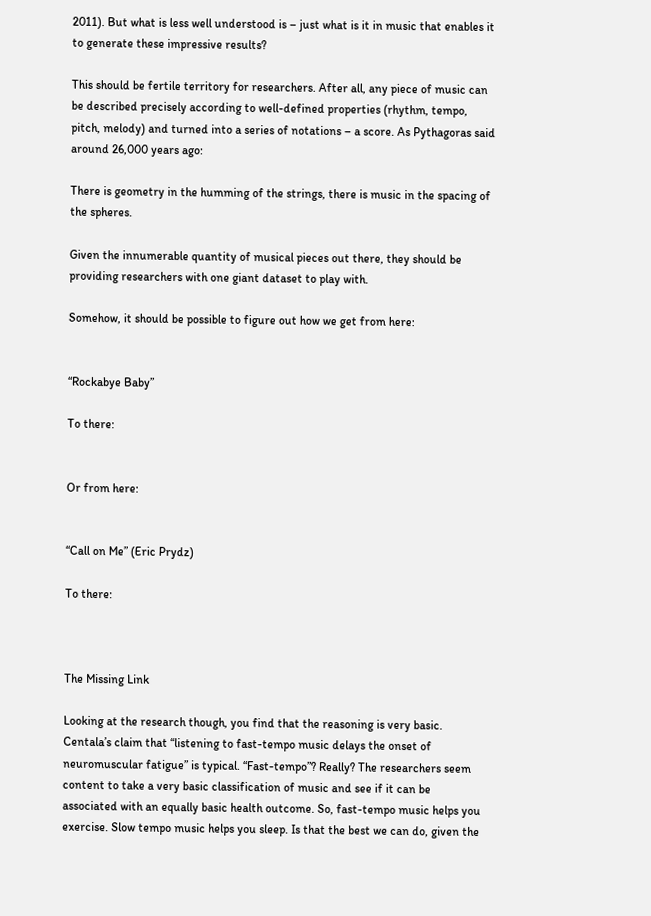2011). But what is less well understood is – just what is it in music that enables it to generate these impressive results?

This should be fertile territory for researchers. After all, any piece of music can be described precisely according to well-defined properties (rhythm, tempo, pitch, melody) and turned into a series of notations – a score. As Pythagoras said around 26,000 years ago:

There is geometry in the humming of the strings, there is music in the spacing of the spheres.

Given the innumerable quantity of musical pieces out there, they should be providing researchers with one giant dataset to play with.

Somehow, it should be possible to figure out how we get from here:


“Rockabye Baby”

To there:


Or from here:


“Call on Me” (Eric Prydz)

To there:



The Missing Link

Looking at the research though, you find that the reasoning is very basic. Centala’s claim that “listening to fast-tempo music delays the onset of neuromuscular fatigue” is typical. “Fast-tempo”? Really? The researchers seem content to take a very basic classification of music and see if it can be associated with an equally basic health outcome. So, fast-tempo music helps you exercise. Slow tempo music helps you sleep. Is that the best we can do, given the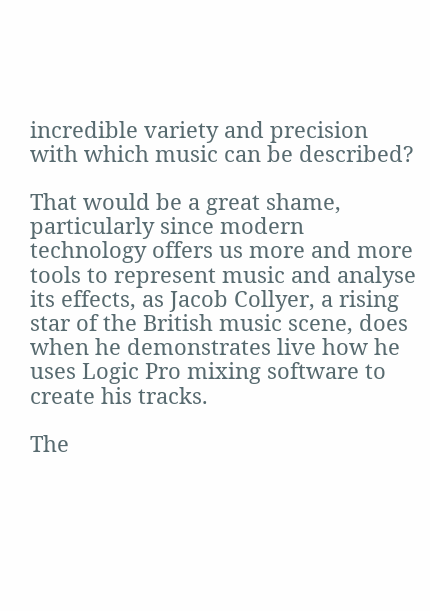incredible variety and precision with which music can be described?

That would be a great shame, particularly since modern technology offers us more and more tools to represent music and analyse its effects, as Jacob Collyer, a rising star of the British music scene, does when he demonstrates live how he uses Logic Pro mixing software to create his tracks.

The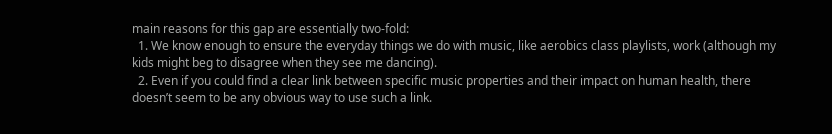main reasons for this gap are essentially two-fold:
  1. We know enough to ensure the everyday things we do with music, like aerobics class playlists, work (although my kids might beg to disagree when they see me dancing).
  2. Even if you could find a clear link between specific music properties and their impact on human health, there doesn’t seem to be any obvious way to use such a link.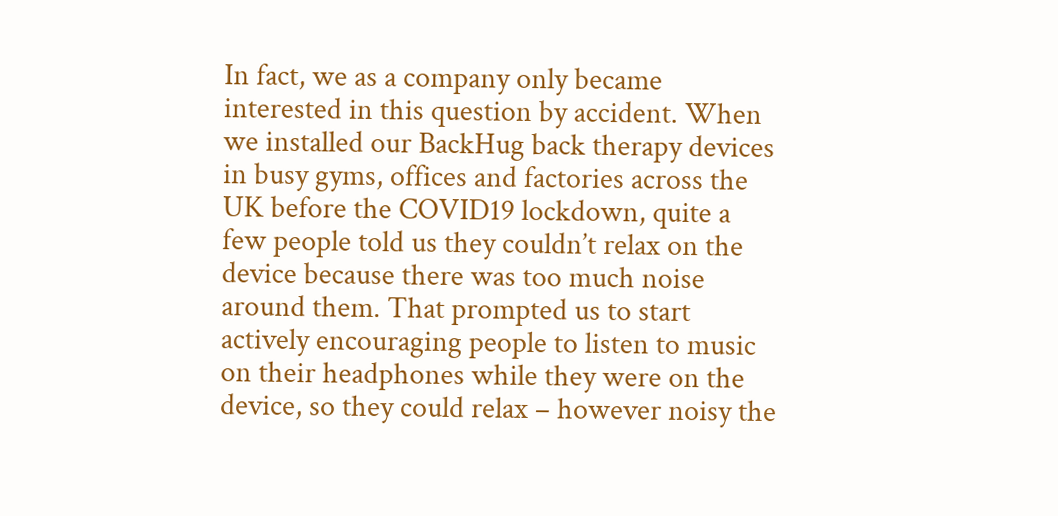In fact, we as a company only became interested in this question by accident. When we installed our BackHug back therapy devices in busy gyms, offices and factories across the UK before the COVID19 lockdown, quite a few people told us they couldn’t relax on the device because there was too much noise around them. That prompted us to start actively encouraging people to listen to music on their headphones while they were on the device, so they could relax – however noisy the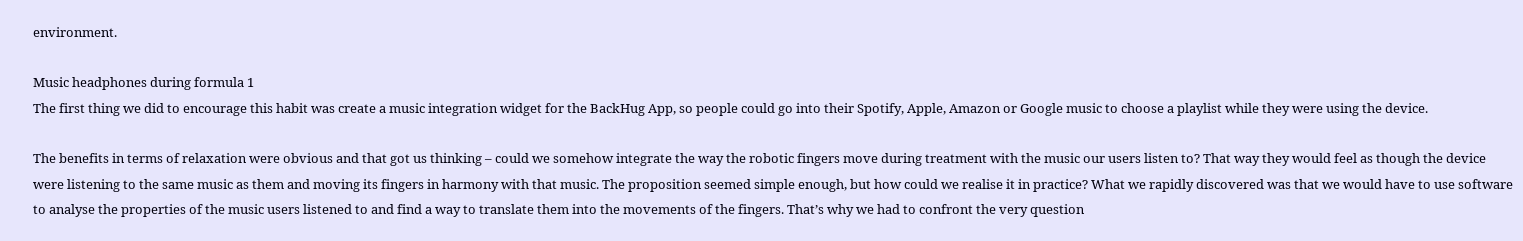environment.

Music headphones during formula 1
The first thing we did to encourage this habit was create a music integration widget for the BackHug App, so people could go into their Spotify, Apple, Amazon or Google music to choose a playlist while they were using the device.

The benefits in terms of relaxation were obvious and that got us thinking – could we somehow integrate the way the robotic fingers move during treatment with the music our users listen to? That way they would feel as though the device were listening to the same music as them and moving its fingers in harmony with that music. The proposition seemed simple enough, but how could we realise it in practice? What we rapidly discovered was that we would have to use software to analyse the properties of the music users listened to and find a way to translate them into the movements of the fingers. That’s why we had to confront the very question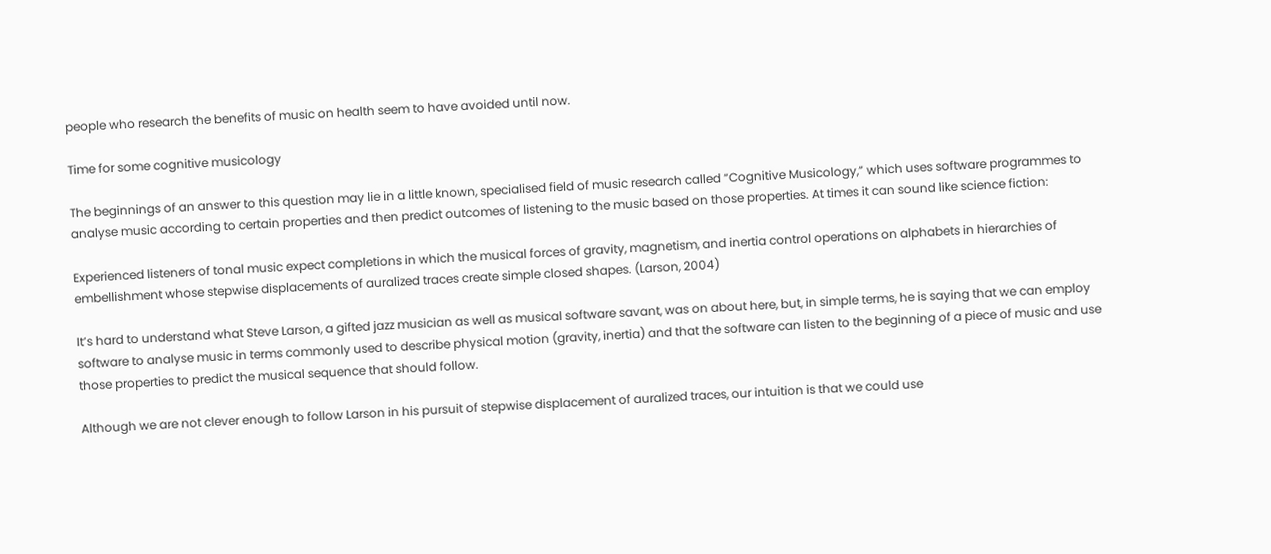people who research the benefits of music on health seem to have avoided until now.

Time for some cognitive musicology

The beginnings of an answer to this question may lie in a little known, specialised field of music research called “Cognitive Musicology,” which uses software programmes to analyse music according to certain properties and then predict outcomes of listening to the music based on those properties. At times it can sound like science fiction:

Experienced listeners of tonal music expect completions in which the musical forces of gravity, magnetism, and inertia control operations on alphabets in hierarchies of embellishment whose stepwise displacements of auralized traces create simple closed shapes. (Larson, 2004)

It’s hard to understand what Steve Larson, a gifted jazz musician as well as musical software savant, was on about here, but, in simple terms, he is saying that we can employ software to analyse music in terms commonly used to describe physical motion (gravity, inertia) and that the software can listen to the beginning of a piece of music and use those properties to predict the musical sequence that should follow.

Although we are not clever enough to follow Larson in his pursuit of stepwise displacement of auralized traces, our intuition is that we could use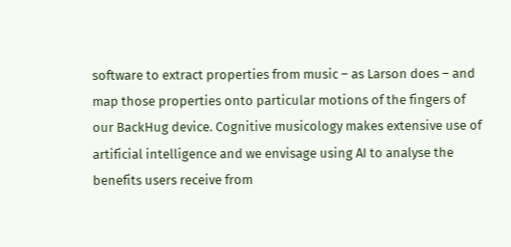software to extract properties from music – as Larson does – and map those properties onto particular motions of the fingers of our BackHug device. Cognitive musicology makes extensive use of artificial intelligence and we envisage using AI to analyse the benefits users receive from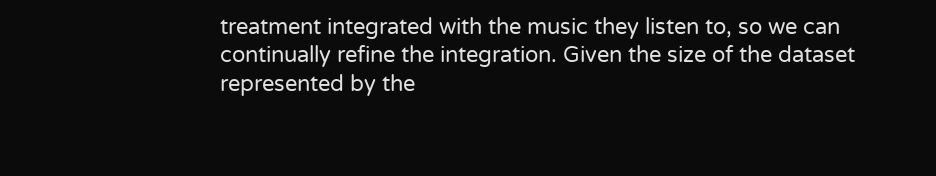treatment integrated with the music they listen to, so we can continually refine the integration. Given the size of the dataset represented by the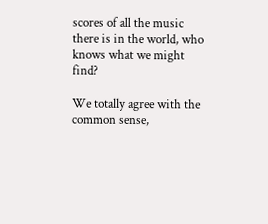scores of all the music there is in the world, who knows what we might find?

We totally agree with the common sense,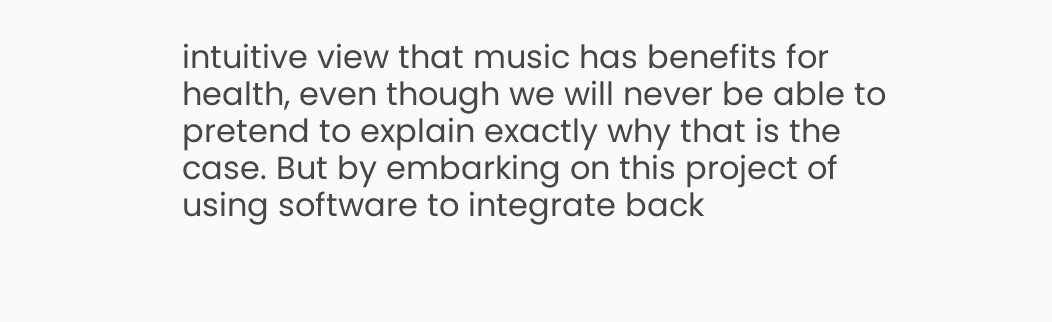intuitive view that music has benefits for health, even though we will never be able to pretend to explain exactly why that is the case. But by embarking on this project of using software to integrate back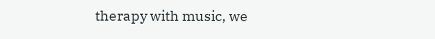therapy with music, we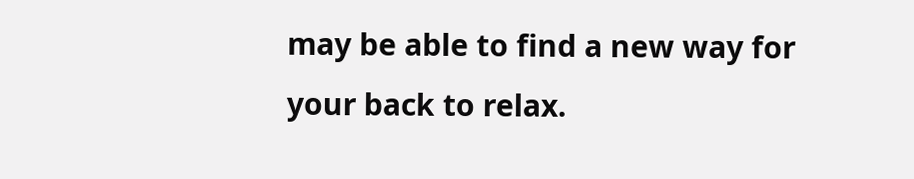may be able to find a new way for your back to relax.